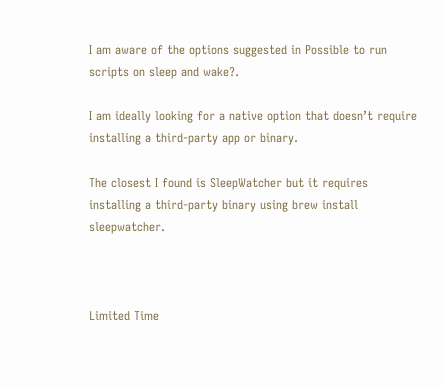I am aware of the options suggested in Possible to run scripts on sleep and wake?.

I am ideally looking for a native option that doesn’t require installing a third-party app or binary.

The closest I found is SleepWatcher but it requires installing a third-party binary using brew install sleepwatcher.



Limited Time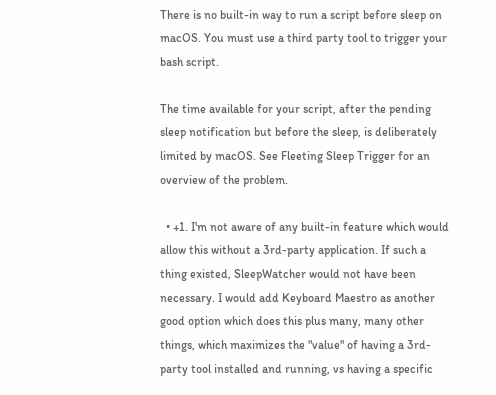There is no built-in way to run a script before sleep on macOS. You must use a third party tool to trigger your bash script.

The time available for your script, after the pending sleep notification but before the sleep, is deliberately limited by macOS. See Fleeting Sleep Trigger for an overview of the problem.

  • +1. I'm not aware of any built-in feature which would allow this without a 3rd-party application. If such a thing existed, SleepWatcher would not have been necessary. I would add Keyboard Maestro as another good option which does this plus many, many other things, which maximizes the "value" of having a 3rd-party tool installed and running, vs having a specific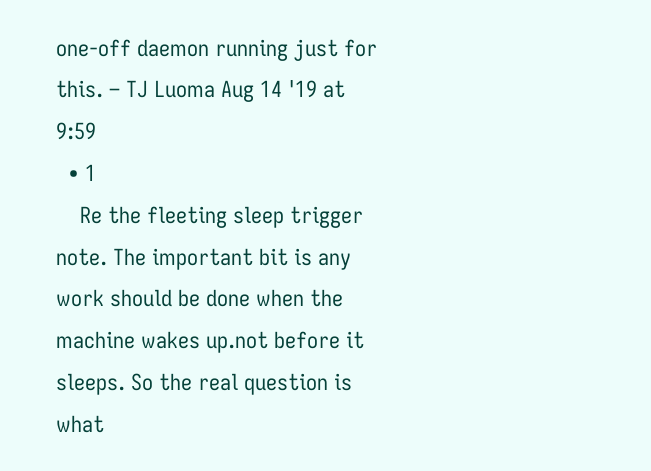one-off daemon running just for this. – TJ Luoma Aug 14 '19 at 9:59
  • 1
    Re the fleeting sleep trigger note. The important bit is any work should be done when the machine wakes up.not before it sleeps. So the real question is what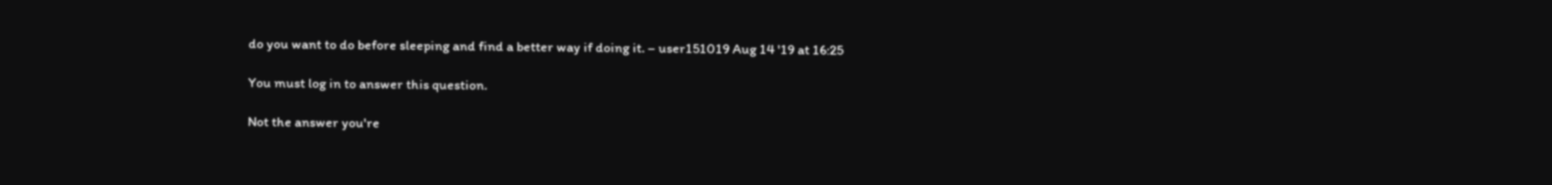do you want to do before sleeping and find a better way if doing it. – user151019 Aug 14 '19 at 16:25

You must log in to answer this question.

Not the answer you're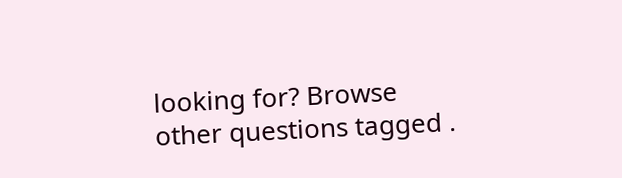looking for? Browse other questions tagged .